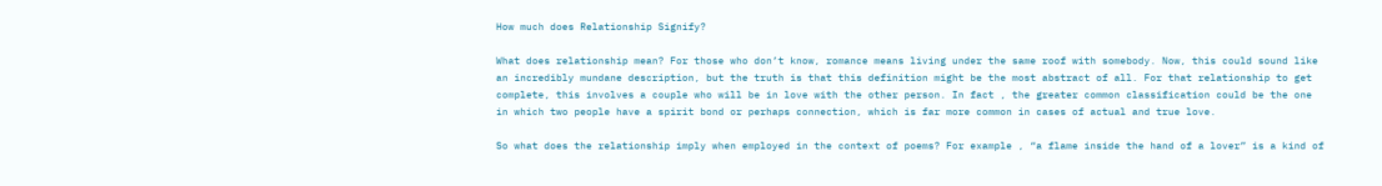How much does Relationship Signify?

What does relationship mean? For those who don’t know, romance means living under the same roof with somebody. Now, this could sound like an incredibly mundane description, but the truth is that this definition might be the most abstract of all. For that relationship to get complete, this involves a couple who will be in love with the other person. In fact , the greater common classification could be the one in which two people have a spirit bond or perhaps connection, which is far more common in cases of actual and true love.

So what does the relationship imply when employed in the context of poems? For example , “a flame inside the hand of a lover” is a kind of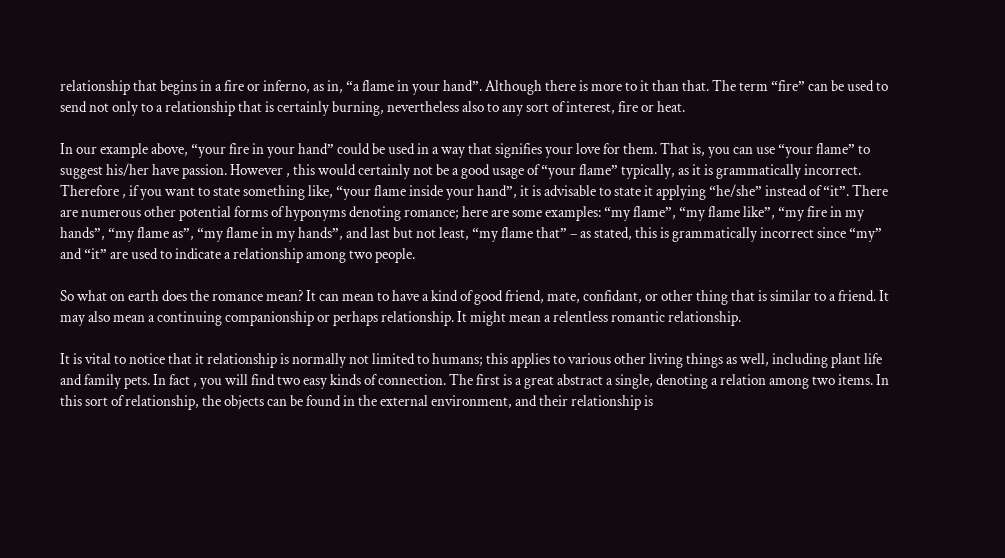relationship that begins in a fire or inferno, as in, “a flame in your hand”. Although there is more to it than that. The term “fire” can be used to send not only to a relationship that is certainly burning, nevertheless also to any sort of interest, fire or heat.

In our example above, “your fire in your hand” could be used in a way that signifies your love for them. That is, you can use “your flame” to suggest his/her have passion. However , this would certainly not be a good usage of “your flame” typically, as it is grammatically incorrect. Therefore , if you want to state something like, “your flame inside your hand”, it is advisable to state it applying “he/she” instead of “it”. There are numerous other potential forms of hyponyms denoting romance; here are some examples: “my flame”, “my flame like”, “my fire in my hands”, “my flame as”, “my flame in my hands”, and last but not least, “my flame that” – as stated, this is grammatically incorrect since “my” and “it” are used to indicate a relationship among two people.

So what on earth does the romance mean? It can mean to have a kind of good friend, mate, confidant, or other thing that is similar to a friend. It may also mean a continuing companionship or perhaps relationship. It might mean a relentless romantic relationship.

It is vital to notice that it relationship is normally not limited to humans; this applies to various other living things as well, including plant life and family pets. In fact , you will find two easy kinds of connection. The first is a great abstract a single, denoting a relation among two items. In this sort of relationship, the objects can be found in the external environment, and their relationship is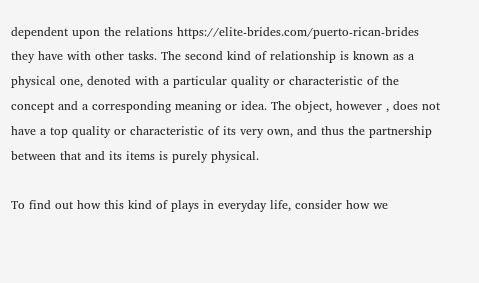dependent upon the relations https://elite-brides.com/puerto-rican-brides they have with other tasks. The second kind of relationship is known as a physical one, denoted with a particular quality or characteristic of the concept and a corresponding meaning or idea. The object, however , does not have a top quality or characteristic of its very own, and thus the partnership between that and its items is purely physical.

To find out how this kind of plays in everyday life, consider how we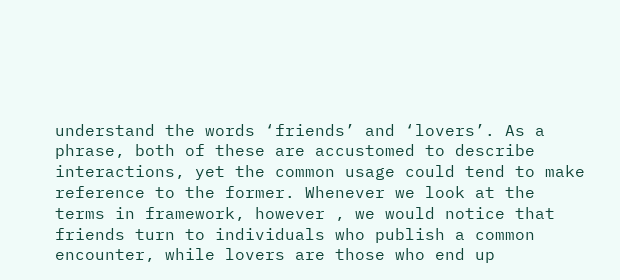understand the words ‘friends’ and ‘lovers’. As a phrase, both of these are accustomed to describe interactions, yet the common usage could tend to make reference to the former. Whenever we look at the terms in framework, however , we would notice that friends turn to individuals who publish a common encounter, while lovers are those who end up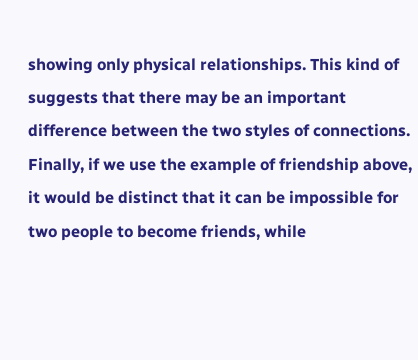showing only physical relationships. This kind of suggests that there may be an important difference between the two styles of connections. Finally, if we use the example of friendship above, it would be distinct that it can be impossible for two people to become friends, while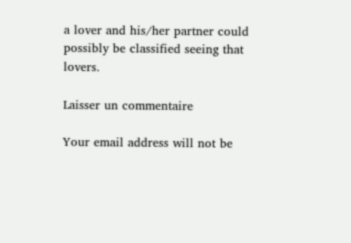a lover and his/her partner could possibly be classified seeing that lovers.

Laisser un commentaire

Your email address will not be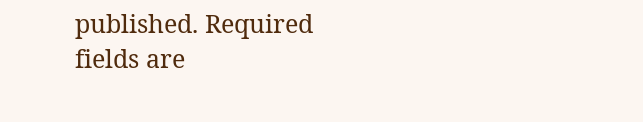published. Required fields are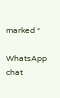marked *

WhatsApp chat